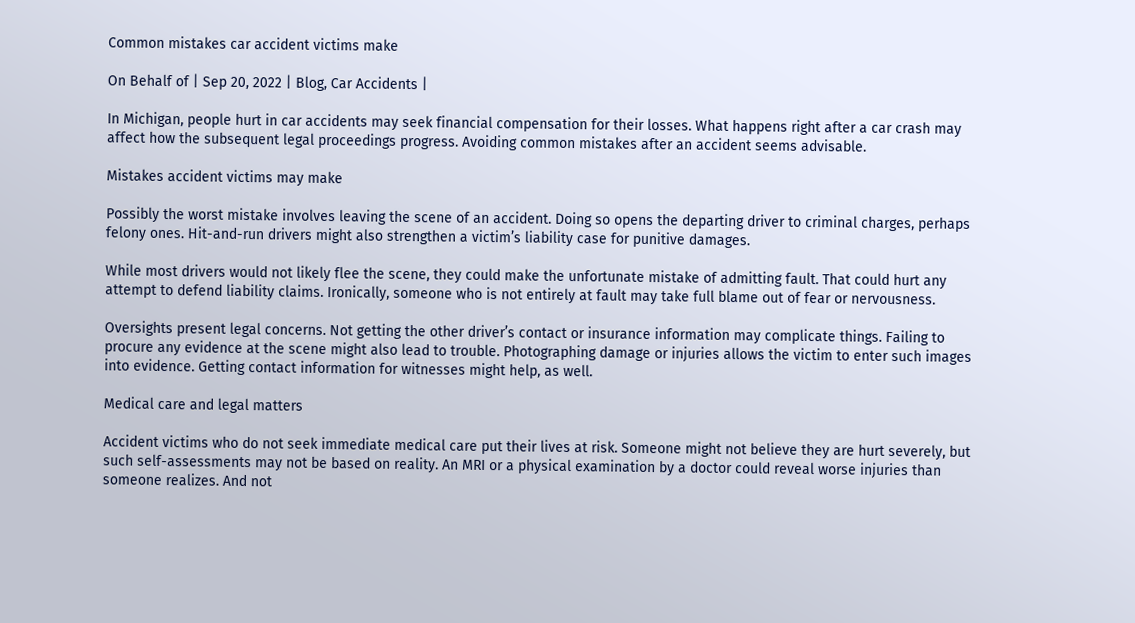Common mistakes car accident victims make

On Behalf of | Sep 20, 2022 | Blog, Car Accidents |

In Michigan, people hurt in car accidents may seek financial compensation for their losses. What happens right after a car crash may affect how the subsequent legal proceedings progress. Avoiding common mistakes after an accident seems advisable.

Mistakes accident victims may make

Possibly the worst mistake involves leaving the scene of an accident. Doing so opens the departing driver to criminal charges, perhaps felony ones. Hit-and-run drivers might also strengthen a victim’s liability case for punitive damages.

While most drivers would not likely flee the scene, they could make the unfortunate mistake of admitting fault. That could hurt any attempt to defend liability claims. Ironically, someone who is not entirely at fault may take full blame out of fear or nervousness.

Oversights present legal concerns. Not getting the other driver’s contact or insurance information may complicate things. Failing to procure any evidence at the scene might also lead to trouble. Photographing damage or injuries allows the victim to enter such images into evidence. Getting contact information for witnesses might help, as well.

Medical care and legal matters

Accident victims who do not seek immediate medical care put their lives at risk. Someone might not believe they are hurt severely, but such self-assessments may not be based on reality. An MRI or a physical examination by a doctor could reveal worse injuries than someone realizes. And not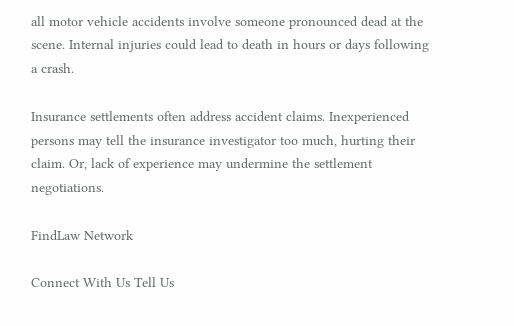all motor vehicle accidents involve someone pronounced dead at the scene. Internal injuries could lead to death in hours or days following a crash.

Insurance settlements often address accident claims. Inexperienced persons may tell the insurance investigator too much, hurting their claim. Or, lack of experience may undermine the settlement negotiations.

FindLaw Network

Connect With Us Tell Us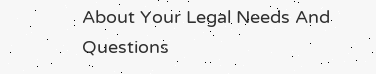About Your Legal Needs And Questions